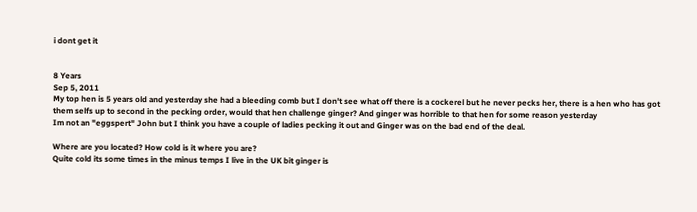i dont get it


8 Years
Sep 5, 2011
My top hen is 5 years old and yesterday she had a bleeding comb but I don't see what off there is a cockerel but he never pecks her, there is a hen who has got them selfs up to second in the pecking order, would that hen challenge ginger? And ginger was horrible to that hen for some reason yesterday
Im not an "eggspert" John but I think you have a couple of ladies pecking it out and Ginger was on the bad end of the deal.

Where are you located? How cold is it where you are?
Quite cold its some times in the minus temps I live in the UK bit ginger is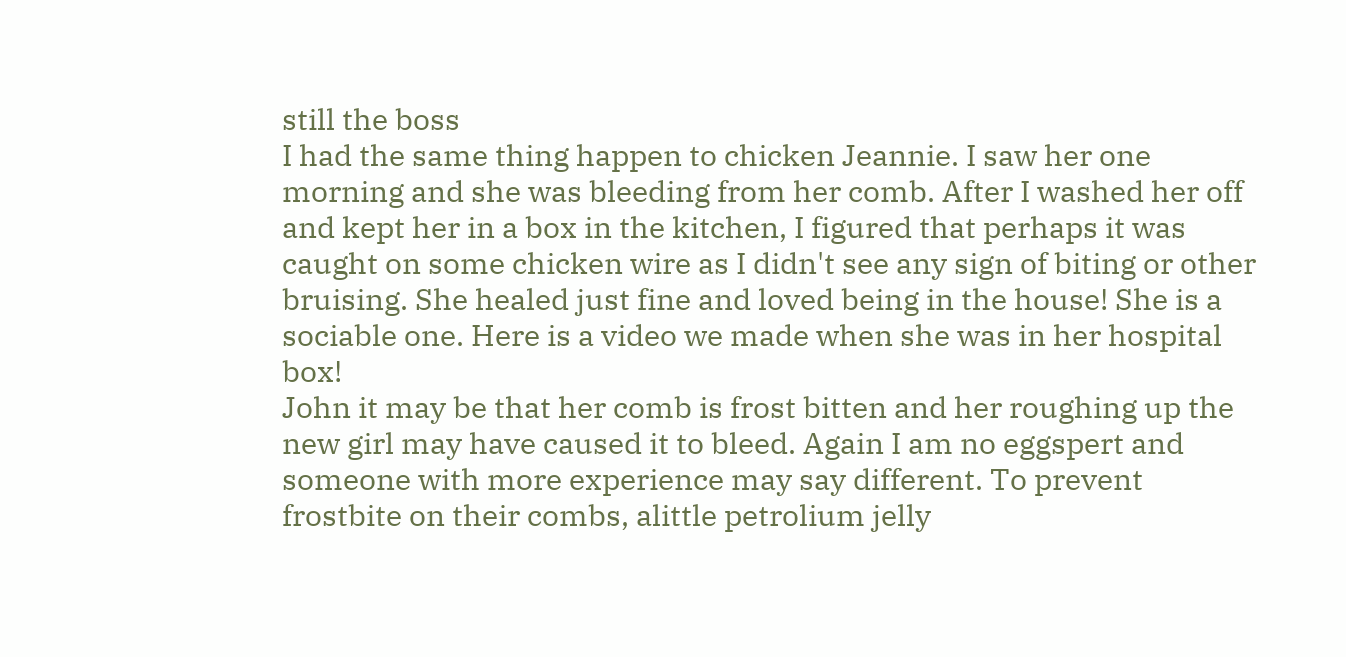still the boss
I had the same thing happen to chicken Jeannie. I saw her one morning and she was bleeding from her comb. After I washed her off and kept her in a box in the kitchen, I figured that perhaps it was caught on some chicken wire as I didn't see any sign of biting or other bruising. She healed just fine and loved being in the house! She is a sociable one. Here is a video we made when she was in her hospital box!
John it may be that her comb is frost bitten and her roughing up the new girl may have caused it to bleed. Again I am no eggspert and someone with more experience may say different. To prevent frostbite on their combs, alittle petrolium jelly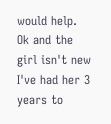would help.
Ok and the girl isn't new I've had her 3 years to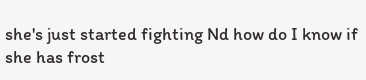she's just started fighting Nd how do I know if she has frost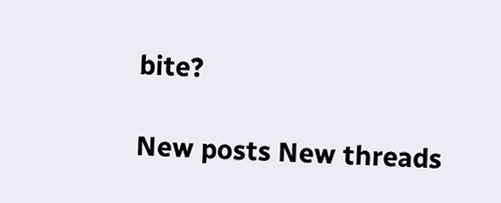bite?

New posts New threads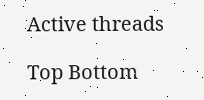Active threads

Top Bottom